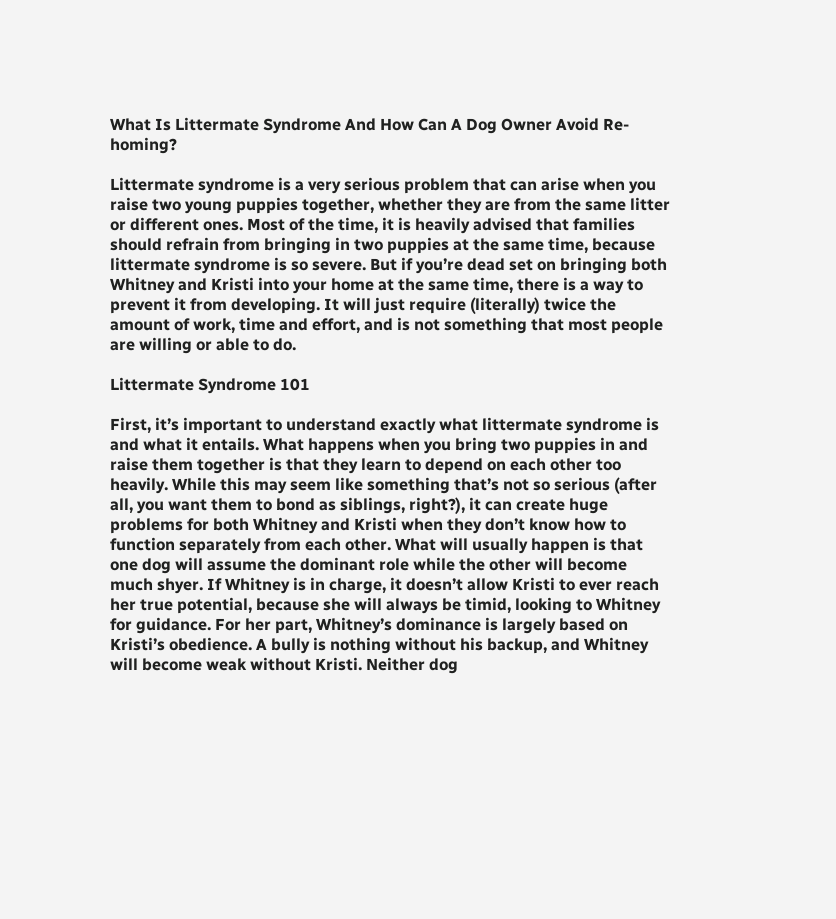What Is Littermate Syndrome And How Can A Dog Owner Avoid Re-homing?

Littermate syndrome is a very serious problem that can arise when you raise two young puppies together, whether they are from the same litter or different ones. Most of the time, it is heavily advised that families should refrain from bringing in two puppies at the same time, because littermate syndrome is so severe. But if you’re dead set on bringing both Whitney and Kristi into your home at the same time, there is a way to prevent it from developing. It will just require (literally) twice the amount of work, time and effort, and is not something that most people are willing or able to do.

Littermate Syndrome 101

First, it’s important to understand exactly what littermate syndrome is and what it entails. What happens when you bring two puppies in and raise them together is that they learn to depend on each other too heavily. While this may seem like something that’s not so serious (after all, you want them to bond as siblings, right?), it can create huge problems for both Whitney and Kristi when they don’t know how to function separately from each other. What will usually happen is that one dog will assume the dominant role while the other will become much shyer. If Whitney is in charge, it doesn’t allow Kristi to ever reach her true potential, because she will always be timid, looking to Whitney for guidance. For her part, Whitney’s dominance is largely based on Kristi’s obedience. A bully is nothing without his backup, and Whitney will become weak without Kristi. Neither dog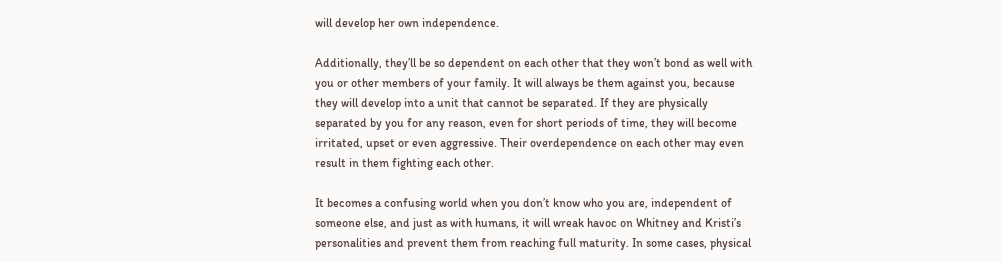will develop her own independence.

Additionally, they’ll be so dependent on each other that they won’t bond as well with you or other members of your family. It will always be them against you, because they will develop into a unit that cannot be separated. If they are physically separated by you for any reason, even for short periods of time, they will become irritated, upset or even aggressive. Their overdependence on each other may even result in them fighting each other.

It becomes a confusing world when you don’t know who you are, independent of someone else, and just as with humans, it will wreak havoc on Whitney and Kristi’s personalities and prevent them from reaching full maturity. In some cases, physical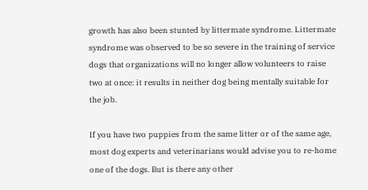growth has also been stunted by littermate syndrome. Littermate syndrome was observed to be so severe in the training of service dogs that organizations will no longer allow volunteers to raise two at once: it results in neither dog being mentally suitable for the job.

If you have two puppies from the same litter or of the same age, most dog experts and veterinarians would advise you to re-home one of the dogs. But is there any other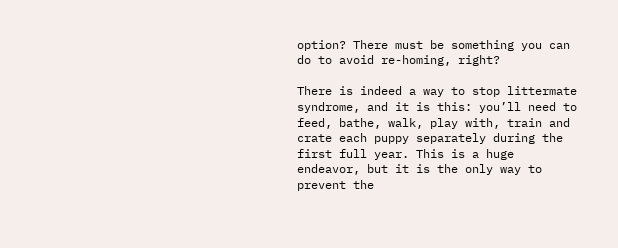option? There must be something you can do to avoid re-homing, right?

There is indeed a way to stop littermate syndrome, and it is this: you’ll need to feed, bathe, walk, play with, train and crate each puppy separately during the first full year. This is a huge endeavor, but it is the only way to prevent the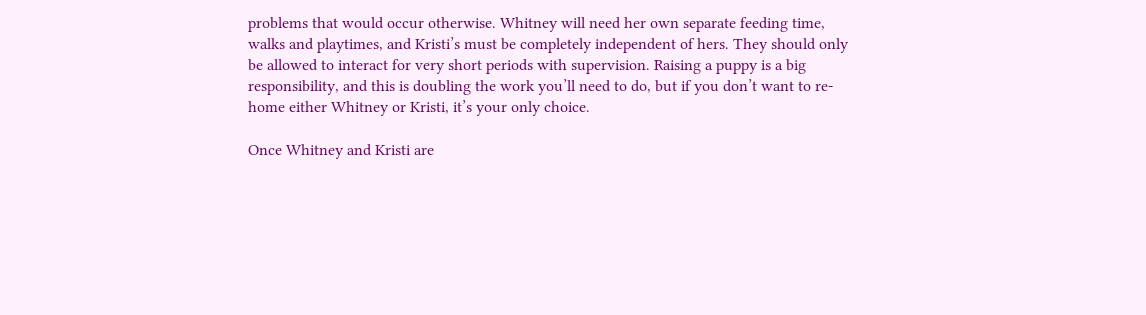problems that would occur otherwise. Whitney will need her own separate feeding time, walks and playtimes, and Kristi’s must be completely independent of hers. They should only be allowed to interact for very short periods with supervision. Raising a puppy is a big responsibility, and this is doubling the work you’ll need to do, but if you don’t want to re-home either Whitney or Kristi, it’s your only choice.

Once Whitney and Kristi are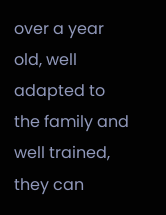over a year old, well adapted to the family and well trained, they can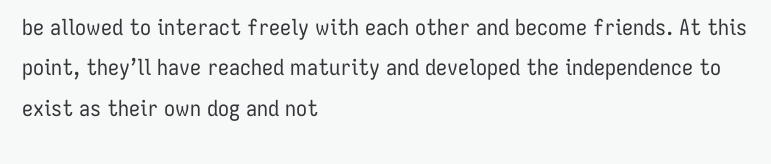be allowed to interact freely with each other and become friends. At this point, they’ll have reached maturity and developed the independence to exist as their own dog and not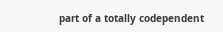part of a totally codependent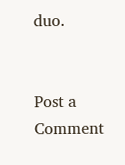duo.


Post a Comment